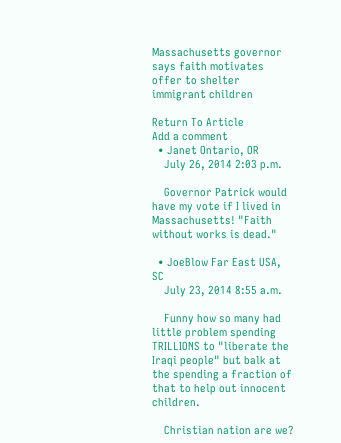Massachusetts governor says faith motivates offer to shelter immigrant children

Return To Article
Add a comment
  • Janet Ontario, OR
    July 26, 2014 2:03 p.m.

    Governor Patrick would have my vote if I lived in Massachusetts! "Faith without works is dead."

  • JoeBlow Far East USA, SC
    July 23, 2014 8:55 a.m.

    Funny how so many had little problem spending TRILLIONS to "liberate the Iraqi people" but balk at the spending a fraction of that to help out innocent children.

    Christian nation are we?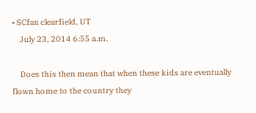• SCfan clearfield, UT
    July 23, 2014 6:55 a.m.

    Does this then mean that when these kids are eventually flown home to the country they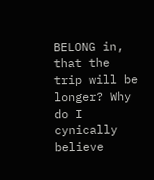BELONG in, that the trip will be longer? Why do I cynically believe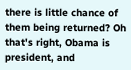there is little chance of them being returned? Oh that's right, Obama is president, and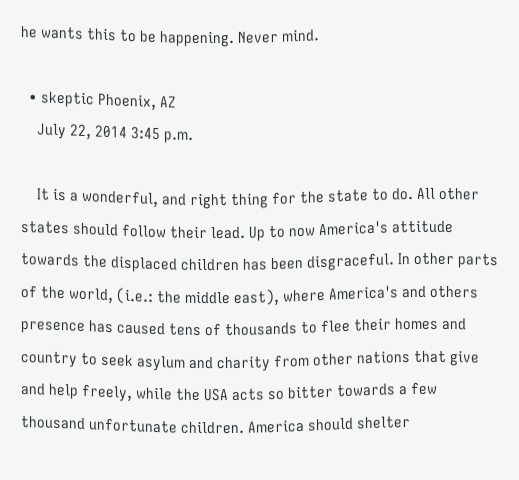he wants this to be happening. Never mind.

  • skeptic Phoenix, AZ
    July 22, 2014 3:45 p.m.

    It is a wonderful, and right thing for the state to do. All other states should follow their lead. Up to now America's attitude towards the displaced children has been disgraceful. In other parts of the world, (i.e.: the middle east), where America's and others presence has caused tens of thousands to flee their homes and country to seek asylum and charity from other nations that give and help freely, while the USA acts so bitter towards a few thousand unfortunate children. America should shelter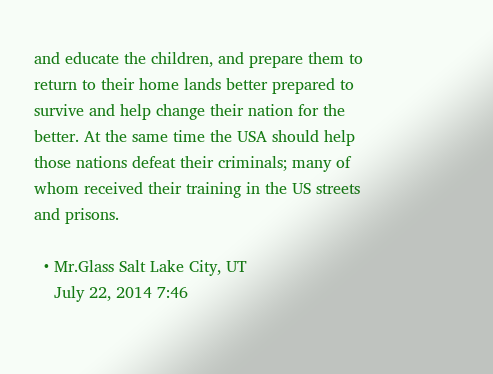and educate the children, and prepare them to return to their home lands better prepared to survive and help change their nation for the better. At the same time the USA should help those nations defeat their criminals; many of whom received their training in the US streets and prisons.

  • Mr.Glass Salt Lake City, UT
    July 22, 2014 7:46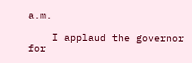a.m.

    I applaud the governor for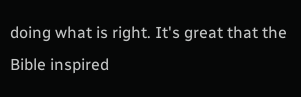doing what is right. It's great that the Bible inspired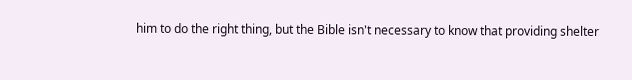him to do the right thing, but the Bible isn't necessary to know that providing shelter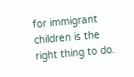for immigrant children is the right thing to do.